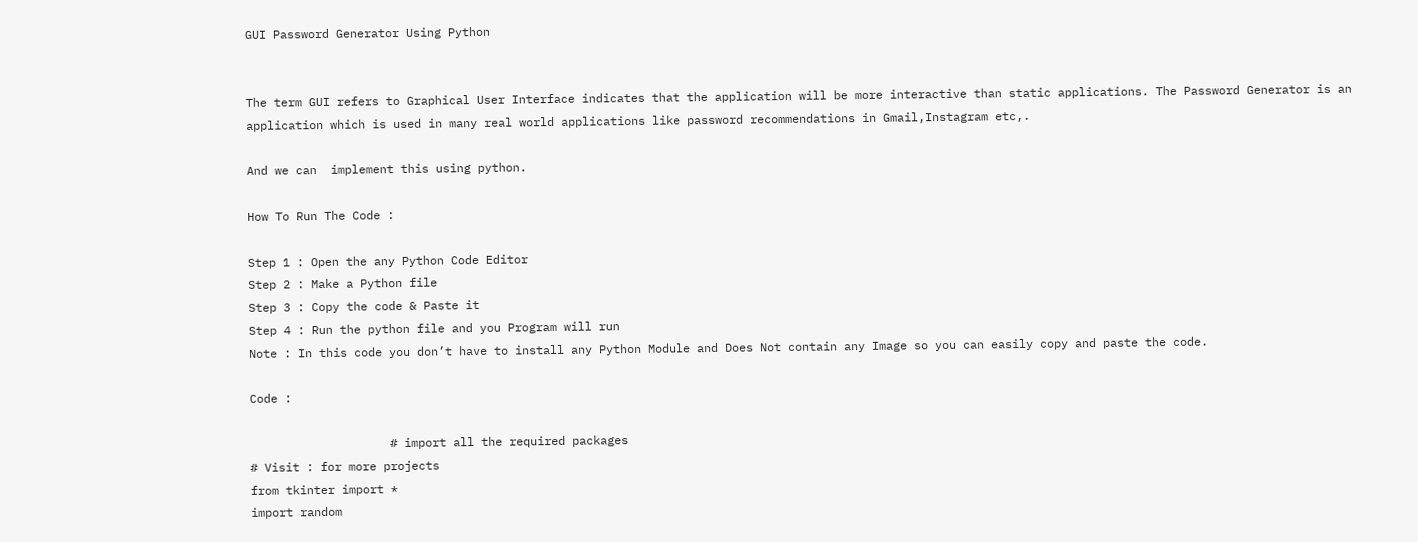GUI Password Generator Using Python


The term GUI refers to Graphical User Interface indicates that the application will be more interactive than static applications. The Password Generator is an application which is used in many real world applications like password recommendations in Gmail,Instagram etc,.

And we can  implement this using python.

How To Run The Code :

Step 1 : Open the any Python Code Editor
Step 2 : Make a Python file
Step 3 : Copy the code & Paste it
Step 4 : Run the python file and you Program will run
Note : In this code you don’t have to install any Python Module and Does Not contain any Image so you can easily copy and paste the code.

Code :

                    # import all the required packages
# Visit : for more projects
from tkinter import *
import random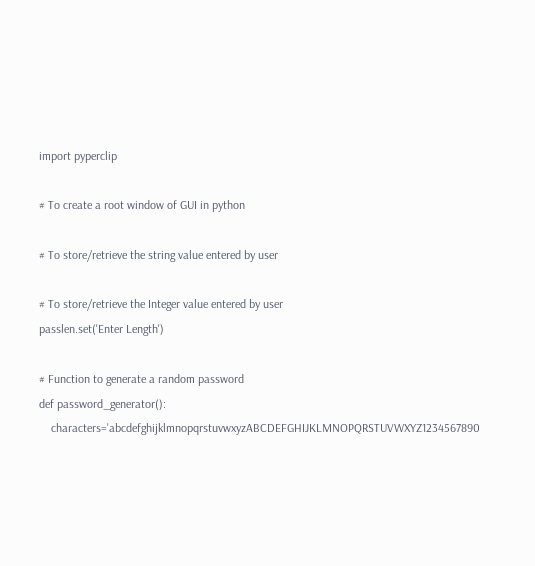import pyperclip

# To create a root window of GUI in python

# To store/retrieve the string value entered by user

# To store/retrieve the Integer value entered by user
passlen.set('Enter Length')

# Function to generate a random password
def password_generator():
    characters='abcdefghijklmnopqrstuvwxyzABCDEFGHIJKLMNOPQRSTUVWXYZ1234567890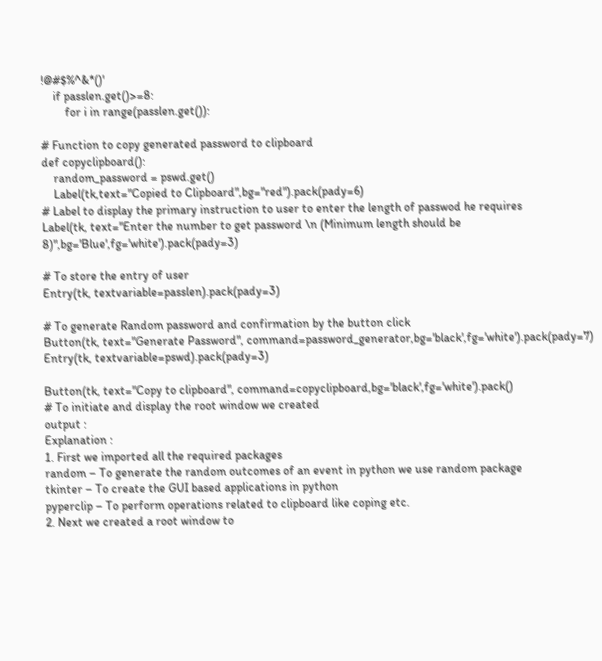!@#$%^&*()'
    if passlen.get()>=8:
        for i in range(passlen.get()):

# Function to copy generated password to clipboard
def copyclipboard():
    random_password = pswd.get()
    Label(tk,text="Copied to Clipboard",bg="red").pack(pady=6)
# Label to display the primary instruction to user to enter the length of passwod he requires
Label(tk, text="Enter the number to get password \n (Minimum length should be 8)",bg='Blue',fg='white').pack(pady=3)

# To store the entry of user
Entry(tk, textvariable=passlen).pack(pady=3)

# To generate Random password and confirmation by the button click
Button(tk, text="Generate Password", command=password_generator,bg='black',fg='white').pack(pady=7)
Entry(tk, textvariable=pswd).pack(pady=3)

Button(tk, text="Copy to clipboard", command=copyclipboard,bg='black',fg='white').pack()
# To initiate and display the root window we created
output :
Explanation :
1. First we imported all the required packages
random – To generate the random outcomes of an event in python we use random package
tkinter – To create the GUI based applications in python
pyperclip – To perform operations related to clipboard like coping etc.
2. Next we created a root window to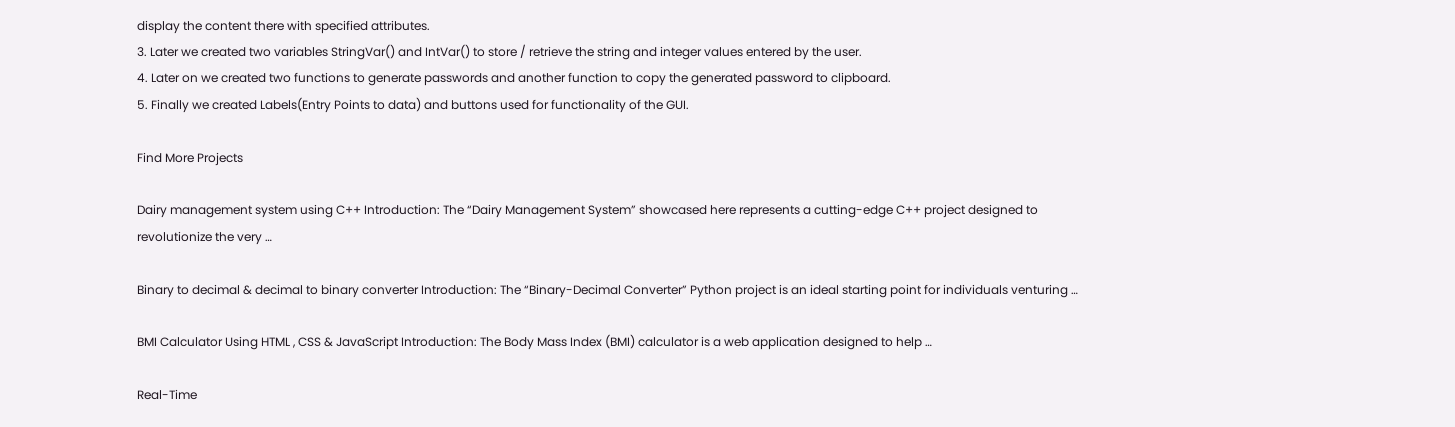display the content there with specified attributes.
3. Later we created two variables StringVar() and IntVar() to store / retrieve the string and integer values entered by the user.
4. Later on we created two functions to generate passwords and another function to copy the generated password to clipboard.
5. Finally we created Labels(Entry Points to data) and buttons used for functionality of the GUI.

Find More Projects

Dairy management system using C++ Introduction: The “Dairy Management System” showcased here represents a cutting-edge C++ project designed to revolutionize the very …

Binary to decimal & decimal to binary converter Introduction: The “Binary-Decimal Converter” Python project is an ideal starting point for individuals venturing …

BMI Calculator Using HTML , CSS & JavaScript Introduction: The Body Mass Index (BMI) calculator is a web application designed to help …

Real-Time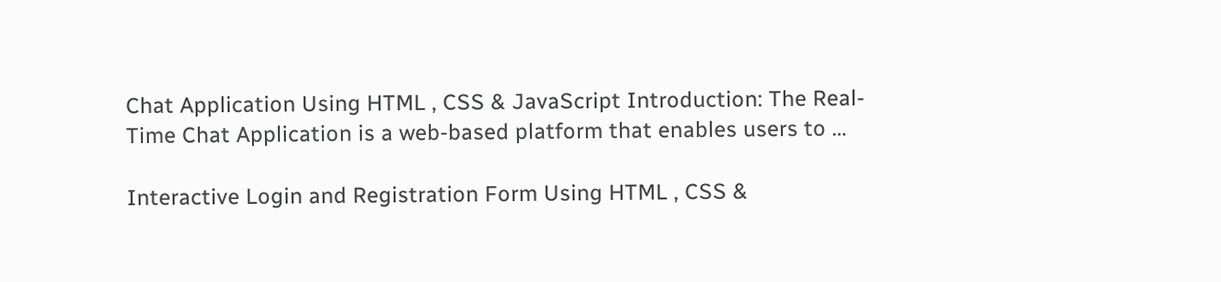Chat Application Using HTML , CSS & JavaScript Introduction: The Real-Time Chat Application is a web-based platform that enables users to …

Interactive Login and Registration Form Using HTML , CSS &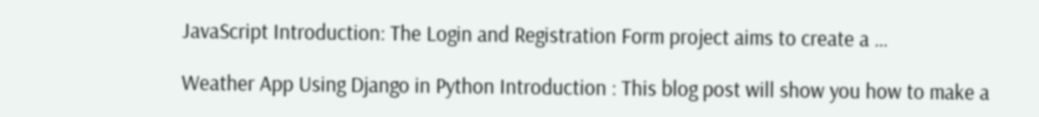JavaScript Introduction: The Login and Registration Form project aims to create a …

Weather App Using Django in Python Introduction : This blog post will show you how to make a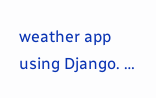weather app using Django. …